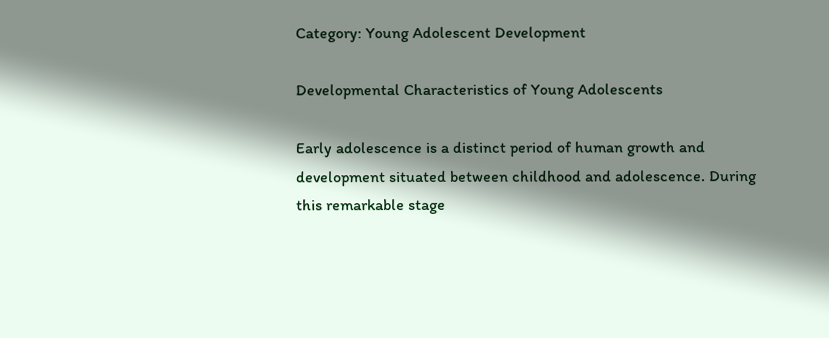Category: Young Adolescent Development

Developmental Characteristics of Young Adolescents

Early adolescence is a distinct period of human growth and development situated between childhood and adolescence. During this remarkable stage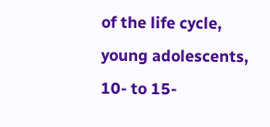of the life cycle, young adolescents, 10- to 15-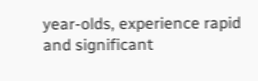year-olds, experience rapid and significant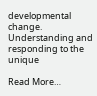developmental change. Understanding and responding to the unique

Read More…